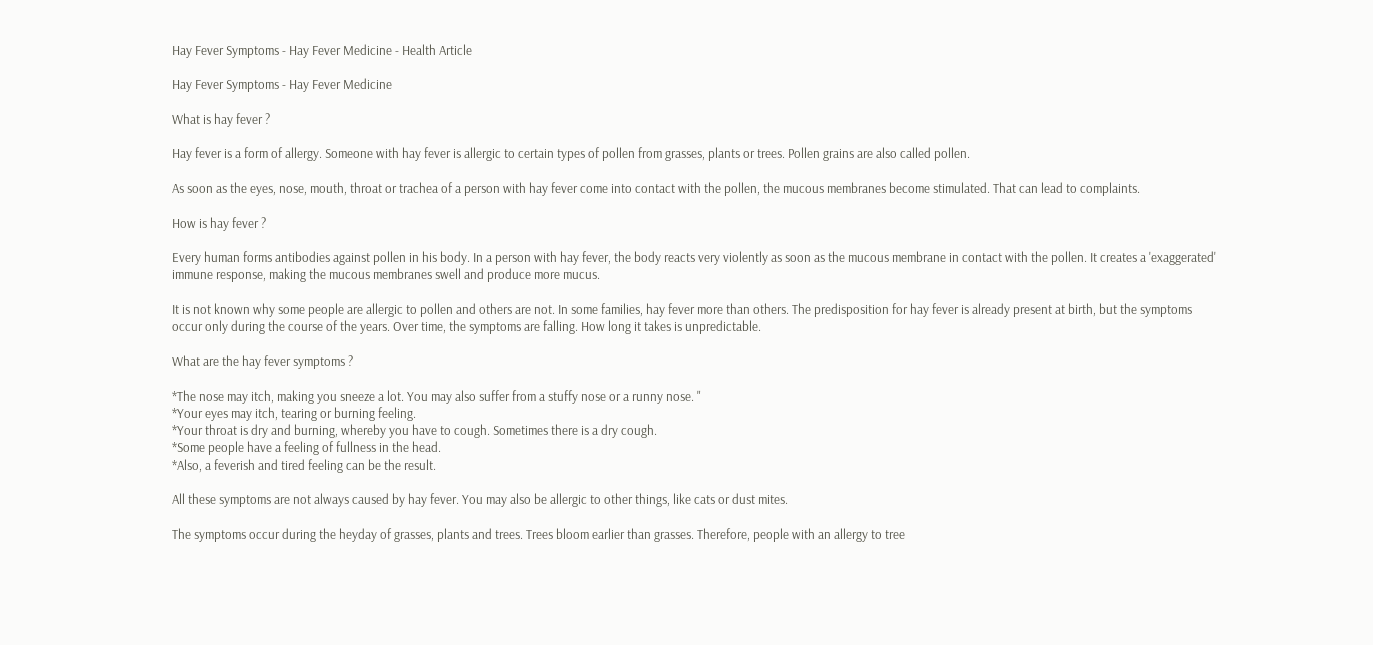Hay Fever Symptoms - Hay Fever Medicine - Health Article

Hay Fever Symptoms - Hay Fever Medicine

What is hay fever ?

Hay fever is a form of allergy. Someone with hay fever is allergic to certain types of pollen from grasses, plants or trees. Pollen grains are also called pollen.

As soon as the eyes, nose, mouth, throat or trachea of a person with hay fever come into contact with the pollen, the mucous membranes become stimulated. That can lead to complaints.

How is hay fever ?

Every human forms antibodies against pollen in his body. In a person with hay fever, the body reacts very violently as soon as the mucous membrane in contact with the pollen. It creates a 'exaggerated' immune response, making the mucous membranes swell and produce more mucus.

It is not known why some people are allergic to pollen and others are not. In some families, hay fever more than others. The predisposition for hay fever is already present at birth, but the symptoms occur only during the course of the years. Over time, the symptoms are falling. How long it takes is unpredictable.

What are the hay fever symptoms ?

*The nose may itch, making you sneeze a lot. You may also suffer from a stuffy nose or a runny nose. "
*Your eyes may itch, tearing or burning feeling.
*Your throat is dry and burning, whereby you have to cough. Sometimes there is a dry cough.
*Some people have a feeling of fullness in the head.
*Also, a feverish and tired feeling can be the result.

All these symptoms are not always caused by hay fever. You may also be allergic to other things, like cats or dust mites.

The symptoms occur during the heyday of grasses, plants and trees. Trees bloom earlier than grasses. Therefore, people with an allergy to tree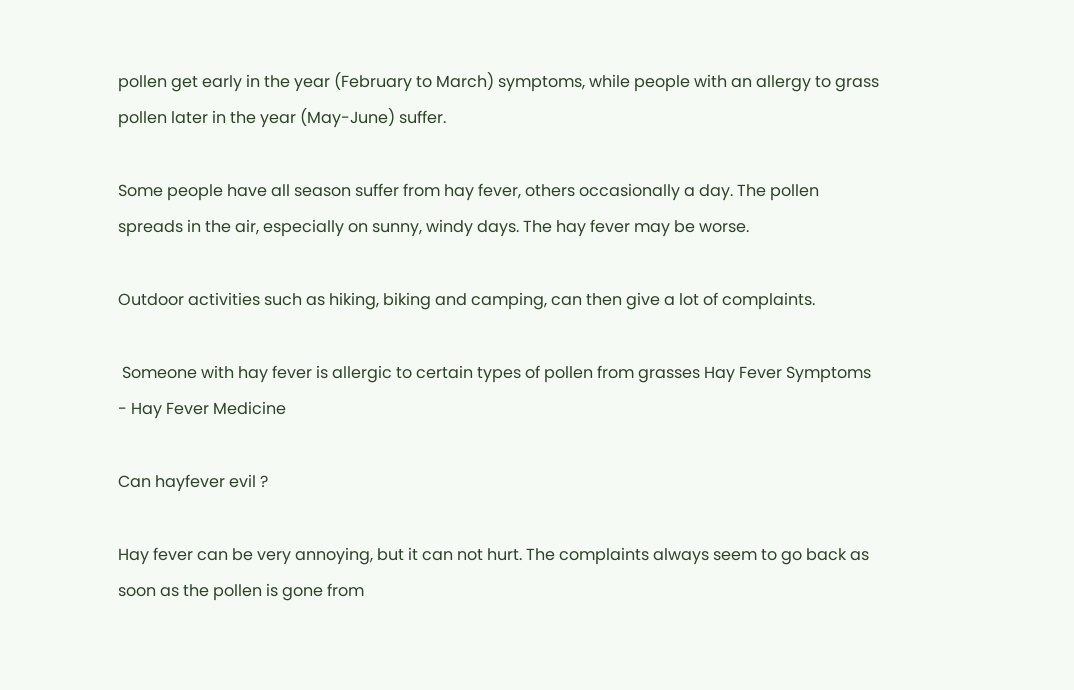pollen get early in the year (February to March) symptoms, while people with an allergy to grass pollen later in the year (May-June) suffer.

Some people have all season suffer from hay fever, others occasionally a day. The pollen spreads in the air, especially on sunny, windy days. The hay fever may be worse.

Outdoor activities such as hiking, biking and camping, can then give a lot of complaints.

 Someone with hay fever is allergic to certain types of pollen from grasses Hay Fever Symptoms - Hay Fever Medicine

Can hayfever evil ?

Hay fever can be very annoying, but it can not hurt. The complaints always seem to go back as soon as the pollen is gone from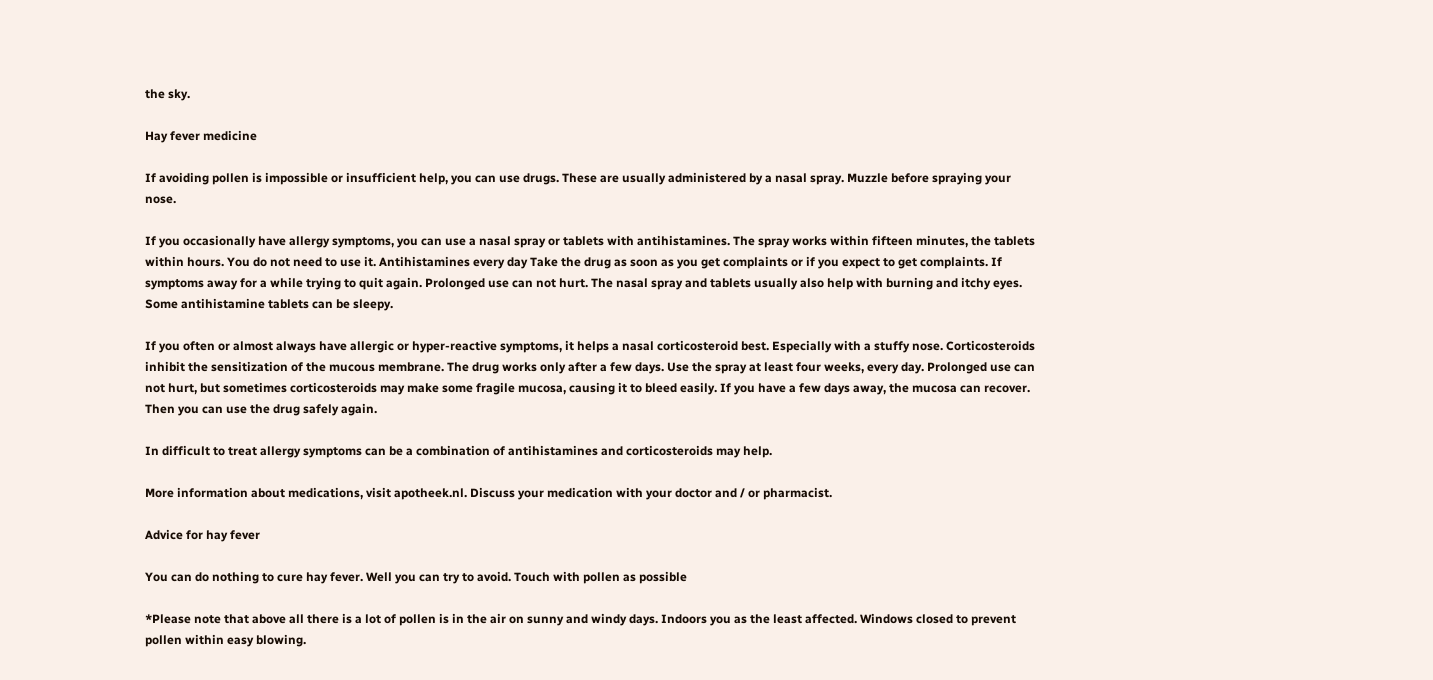the sky.

Hay fever medicine

If avoiding pollen is impossible or insufficient help, you can use drugs. These are usually administered by a nasal spray. Muzzle before spraying your nose.

If you occasionally have allergy symptoms, you can use a nasal spray or tablets with antihistamines. The spray works within fifteen minutes, the tablets within hours. You do not need to use it. Antihistamines every day Take the drug as soon as you get complaints or if you expect to get complaints. If symptoms away for a while trying to quit again. Prolonged use can not hurt. The nasal spray and tablets usually also help with burning and itchy eyes. Some antihistamine tablets can be sleepy.

If you often or almost always have allergic or hyper-reactive symptoms, it helps a nasal corticosteroid best. Especially with a stuffy nose. Corticosteroids inhibit the sensitization of the mucous membrane. The drug works only after a few days. Use the spray at least four weeks, every day. Prolonged use can not hurt, but sometimes corticosteroids may make some fragile mucosa, causing it to bleed easily. If you have a few days away, the mucosa can recover. Then you can use the drug safely again.

In difficult to treat allergy symptoms can be a combination of antihistamines and corticosteroids may help.

More information about medications, visit apotheek.nl. Discuss your medication with your doctor and / or pharmacist.

Advice for hay fever

You can do nothing to cure hay fever. Well you can try to avoid. Touch with pollen as possible

*Please note that above all there is a lot of pollen is in the air on sunny and windy days. Indoors you as the least affected. Windows closed to prevent pollen within easy blowing.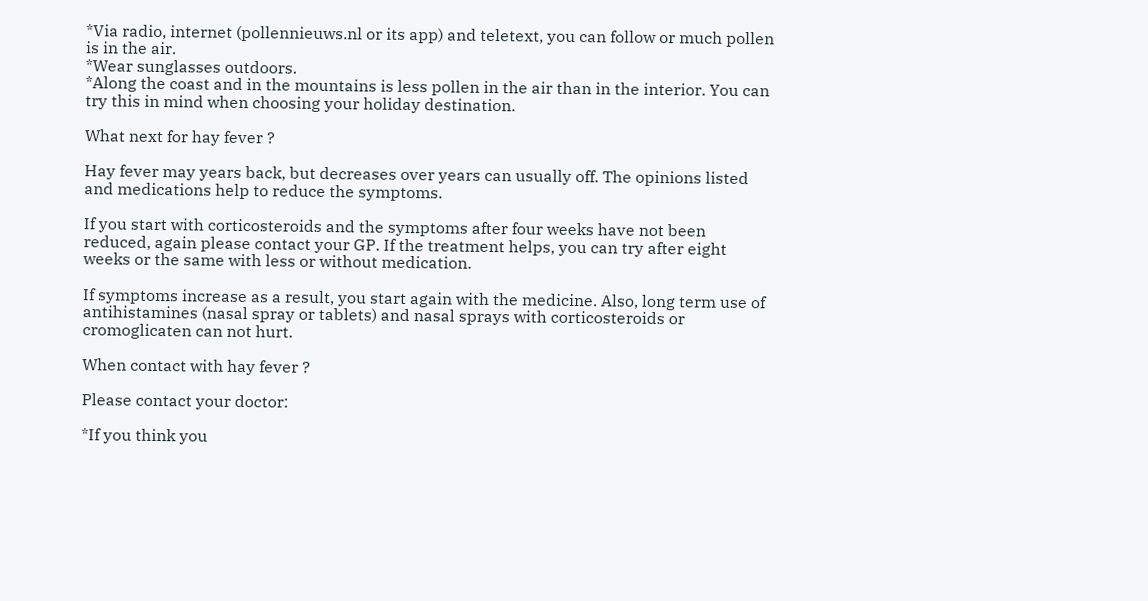*Via radio, internet (pollennieuws.nl or its app) and teletext, you can follow or much pollen is in the air.
*Wear sunglasses outdoors.
*Along the coast and in the mountains is less pollen in the air than in the interior. You can try this in mind when choosing your holiday destination.

What next for hay fever ?

Hay fever may years back, but decreases over years can usually off. The opinions listed and medications help to reduce the symptoms.

If you start with corticosteroids and the symptoms after four weeks have not been reduced, again please contact your GP. If the treatment helps, you can try after eight weeks or the same with less or without medication.

If symptoms increase as a result, you start again with the medicine. Also, long term use of antihistamines (nasal spray or tablets) and nasal sprays with corticosteroids or cromoglicaten can not hurt.

When contact with hay fever ?

Please contact your doctor:

*If you think you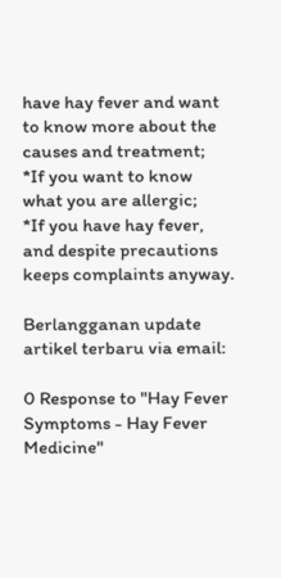have hay fever and want to know more about the causes and treatment;
*If you want to know what you are allergic;
*If you have hay fever, and despite precautions keeps complaints anyway.

Berlangganan update artikel terbaru via email:

0 Response to "Hay Fever Symptoms - Hay Fever Medicine"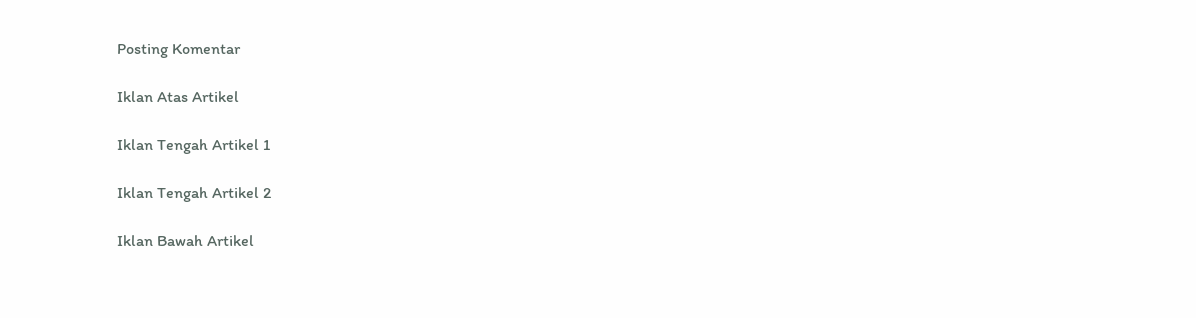Posting Komentar

Iklan Atas Artikel

Iklan Tengah Artikel 1

Iklan Tengah Artikel 2

Iklan Bawah Artikel